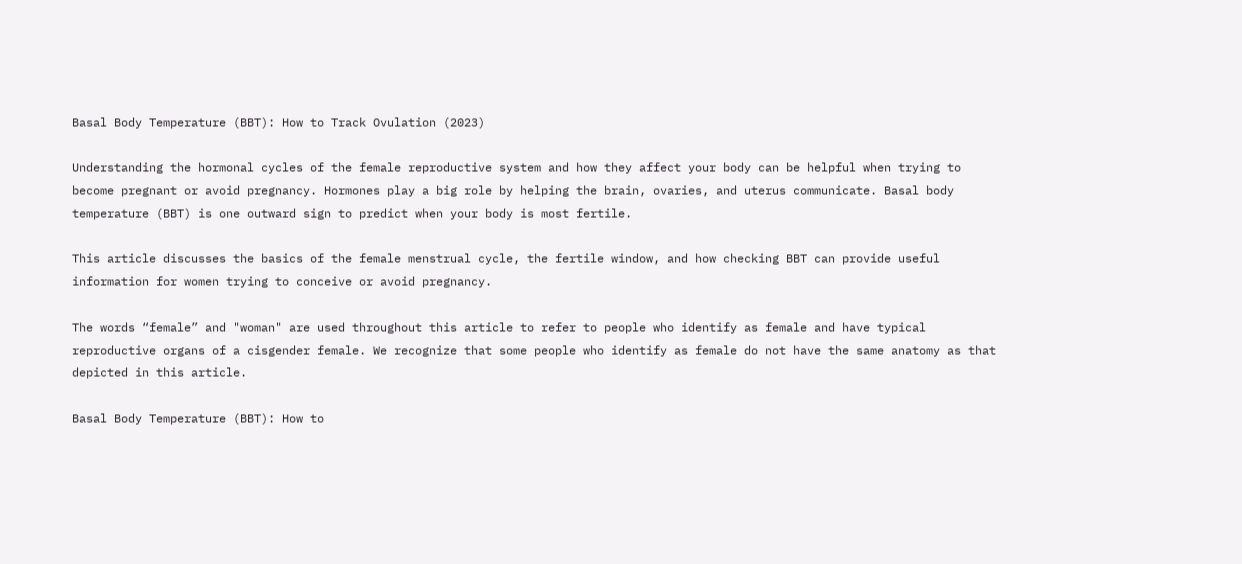Basal Body Temperature (BBT): How to Track Ovulation (2023)

Understanding the hormonal cycles of the female reproductive system and how they affect your body can be helpful when trying to become pregnant or avoid pregnancy. Hormones play a big role by helping the brain, ovaries, and uterus communicate. Basal body temperature (BBT) is one outward sign to predict when your body is most fertile.

This article discusses the basics of the female menstrual cycle, the fertile window, and how checking BBT can provide useful information for women trying to conceive or avoid pregnancy.

The words “female” and "woman" are used throughout this article to refer to people who identify as female and have typical reproductive organs of a cisgender female. We recognize that some people who identify as female do not have the same anatomy as that depicted in this article.

Basal Body Temperature (BBT): How to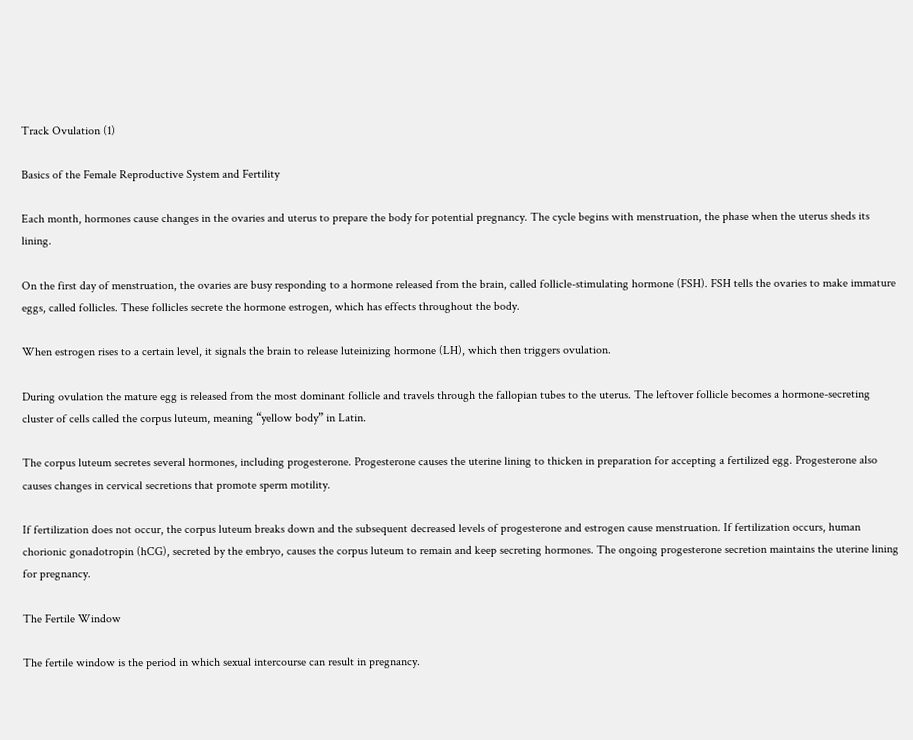Track Ovulation (1)

Basics of the Female Reproductive System and Fertility

Each month, hormones cause changes in the ovaries and uterus to prepare the body for potential pregnancy. The cycle begins with menstruation, the phase when the uterus sheds its lining.

On the first day of menstruation, the ovaries are busy responding to a hormone released from the brain, called follicle-stimulating hormone (FSH). FSH tells the ovaries to make immature eggs, called follicles. These follicles secrete the hormone estrogen, which has effects throughout the body.

When estrogen rises to a certain level, it signals the brain to release luteinizing hormone (LH), which then triggers ovulation.

During ovulation the mature egg is released from the most dominant follicle and travels through the fallopian tubes to the uterus. The leftover follicle becomes a hormone-secreting cluster of cells called the corpus luteum, meaning “yellow body” in Latin.

The corpus luteum secretes several hormones, including progesterone. Progesterone causes the uterine lining to thicken in preparation for accepting a fertilized egg. Progesterone also causes changes in cervical secretions that promote sperm motility.

If fertilization does not occur, the corpus luteum breaks down and the subsequent decreased levels of progesterone and estrogen cause menstruation. If fertilization occurs, human chorionic gonadotropin (hCG), secreted by the embryo, causes the corpus luteum to remain and keep secreting hormones. The ongoing progesterone secretion maintains the uterine lining for pregnancy.

The Fertile Window

The fertile window is the period in which sexual intercourse can result in pregnancy.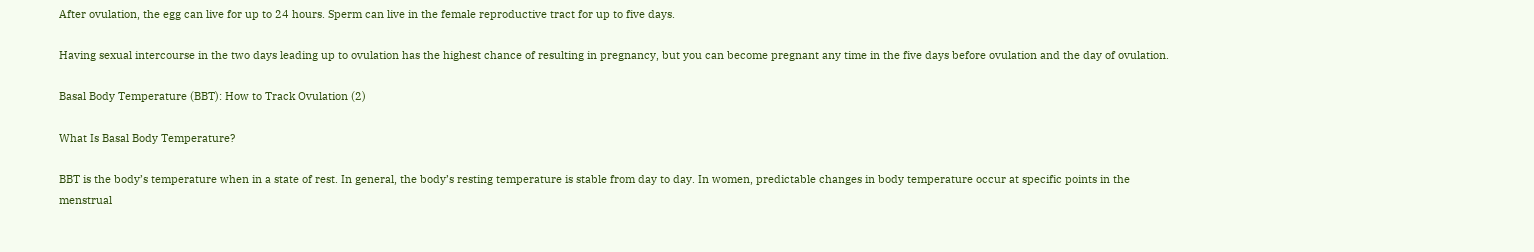After ovulation, the egg can live for up to 24 hours. Sperm can live in the female reproductive tract for up to five days.

Having sexual intercourse in the two days leading up to ovulation has the highest chance of resulting in pregnancy, but you can become pregnant any time in the five days before ovulation and the day of ovulation.

Basal Body Temperature (BBT): How to Track Ovulation (2)

What Is Basal Body Temperature?

BBT is the body’s temperature when in a state of rest. In general, the body’s resting temperature is stable from day to day. In women, predictable changes in body temperature occur at specific points in the menstrual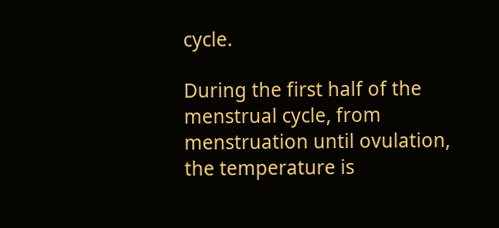cycle.

During the first half of the menstrual cycle, from menstruation until ovulation, the temperature is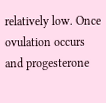relatively low. Once ovulation occurs and progesterone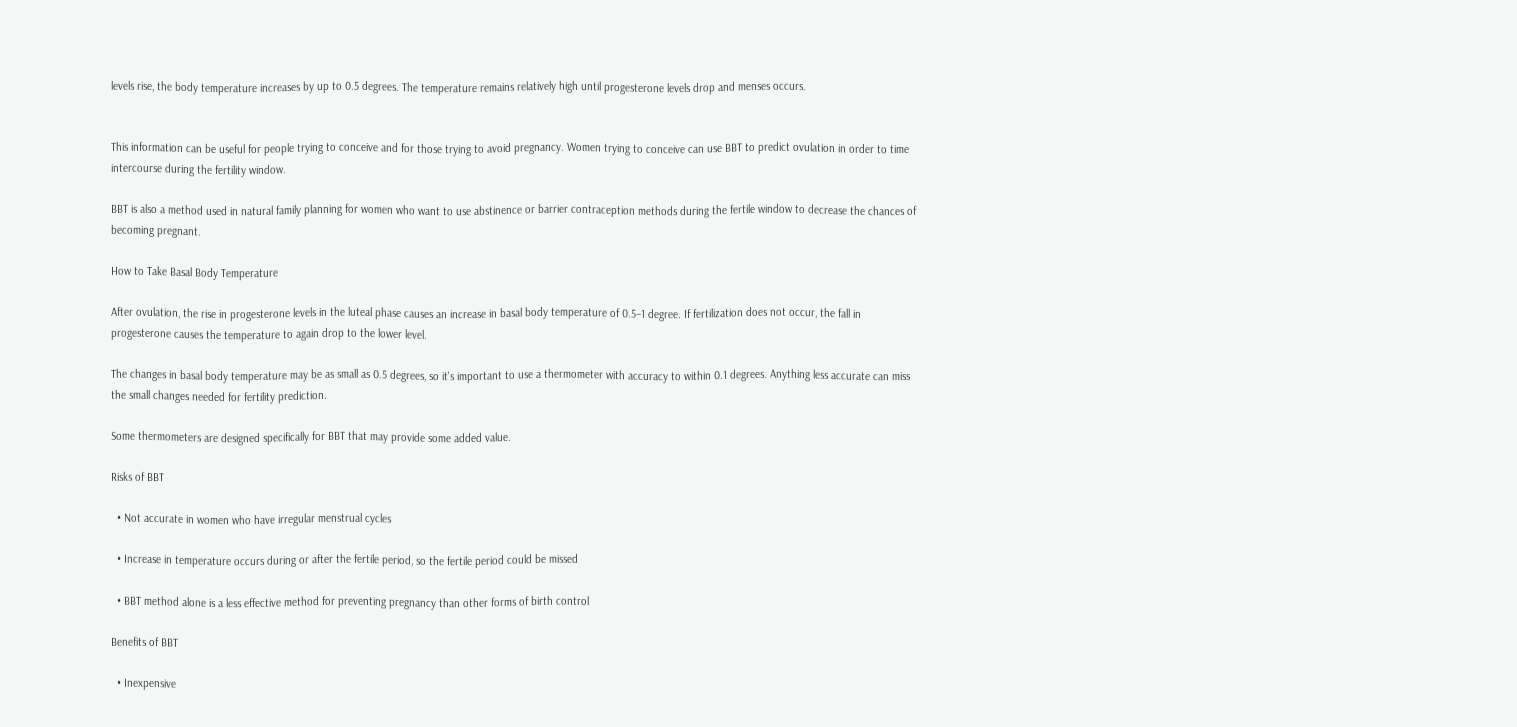levels rise, the body temperature increases by up to 0.5 degrees. The temperature remains relatively high until progesterone levels drop and menses occurs.


This information can be useful for people trying to conceive and for those trying to avoid pregnancy. Women trying to conceive can use BBT to predict ovulation in order to time intercourse during the fertility window.

BBT is also a method used in natural family planning for women who want to use abstinence or barrier contraception methods during the fertile window to decrease the chances of becoming pregnant.

How to Take Basal Body Temperature

After ovulation, the rise in progesterone levels in the luteal phase causes an increase in basal body temperature of 0.5–1 degree. If fertilization does not occur, the fall in progesterone causes the temperature to again drop to the lower level.

The changes in basal body temperature may be as small as 0.5 degrees, so it's important to use a thermometer with accuracy to within 0.1 degrees. Anything less accurate can miss the small changes needed for fertility prediction.

Some thermometers are designed specifically for BBT that may provide some added value.

Risks of BBT

  • Not accurate in women who have irregular menstrual cycles

  • Increase in temperature occurs during or after the fertile period, so the fertile period could be missed

  • BBT method alone is a less effective method for preventing pregnancy than other forms of birth control

Benefits of BBT

  • Inexpensive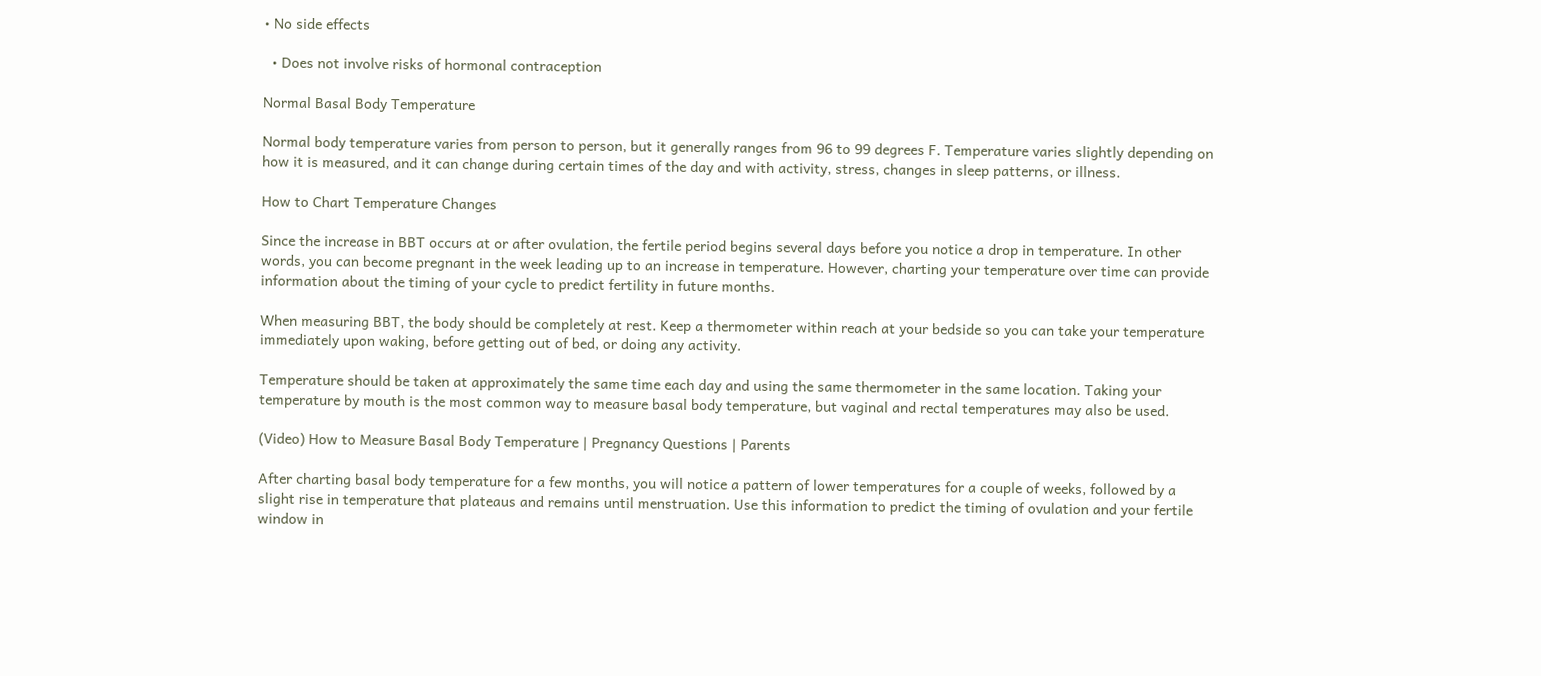• No side effects

  • Does not involve risks of hormonal contraception

Normal Basal Body Temperature

Normal body temperature varies from person to person, but it generally ranges from 96 to 99 degrees F. Temperature varies slightly depending on how it is measured, and it can change during certain times of the day and with activity, stress, changes in sleep patterns, or illness.

How to Chart Temperature Changes

Since the increase in BBT occurs at or after ovulation, the fertile period begins several days before you notice a drop in temperature. In other words, you can become pregnant in the week leading up to an increase in temperature. However, charting your temperature over time can provide information about the timing of your cycle to predict fertility in future months.

When measuring BBT, the body should be completely at rest. Keep a thermometer within reach at your bedside so you can take your temperature immediately upon waking, before getting out of bed, or doing any activity.

Temperature should be taken at approximately the same time each day and using the same thermometer in the same location. Taking your temperature by mouth is the most common way to measure basal body temperature, but vaginal and rectal temperatures may also be used.

(Video) How to Measure Basal Body Temperature | Pregnancy Questions | Parents

After charting basal body temperature for a few months, you will notice a pattern of lower temperatures for a couple of weeks, followed by a slight rise in temperature that plateaus and remains until menstruation. Use this information to predict the timing of ovulation and your fertile window in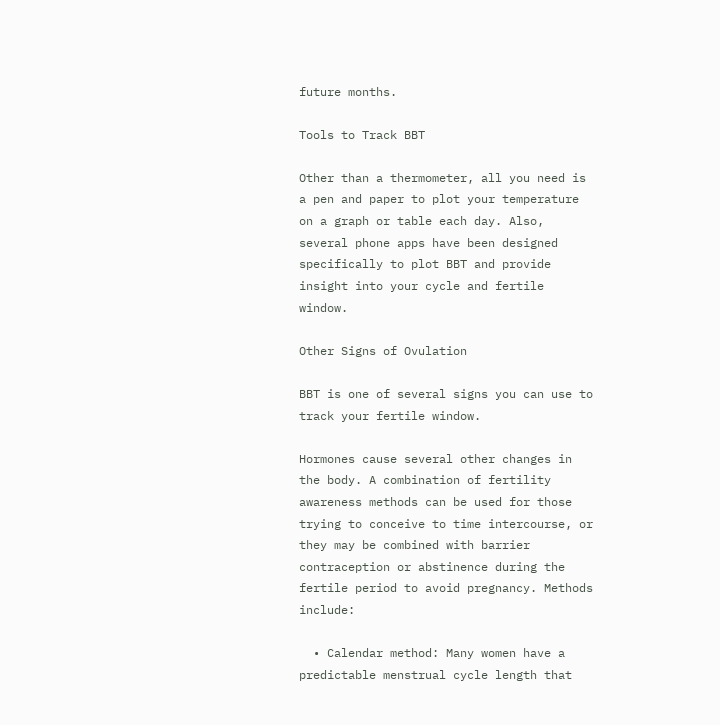future months.

Tools to Track BBT

Other than a thermometer, all you need is a pen and paper to plot your temperature on a graph or table each day. Also, several phone apps have been designed specifically to plot BBT and provide insight into your cycle and fertile window.

Other Signs of Ovulation

BBT is one of several signs you can use to track your fertile window.

Hormones cause several other changes in the body. A combination of fertility awareness methods can be used for those trying to conceive to time intercourse, or they may be combined with barrier contraception or abstinence during the fertile period to avoid pregnancy. Methods include:

  • Calendar method: Many women have a predictable menstrual cycle length that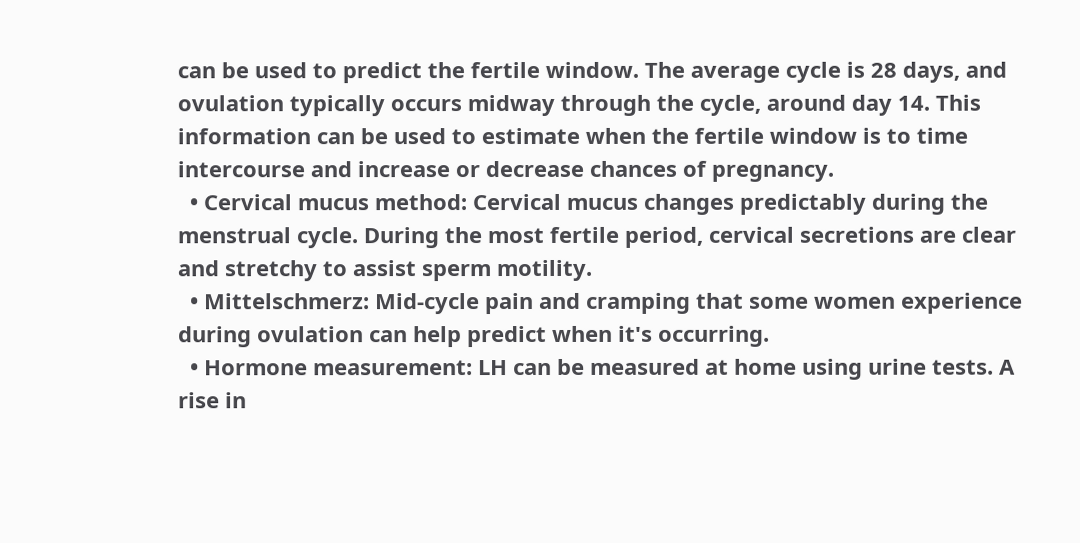can be used to predict the fertile window. The average cycle is 28 days, and ovulation typically occurs midway through the cycle, around day 14. This information can be used to estimate when the fertile window is to time intercourse and increase or decrease chances of pregnancy.
  • Cervical mucus method: Cervical mucus changes predictably during the menstrual cycle. During the most fertile period, cervical secretions are clear and stretchy to assist sperm motility.
  • Mittelschmerz: Mid-cycle pain and cramping that some women experience during ovulation can help predict when it's occurring.
  • Hormone measurement: LH can be measured at home using urine tests. A rise in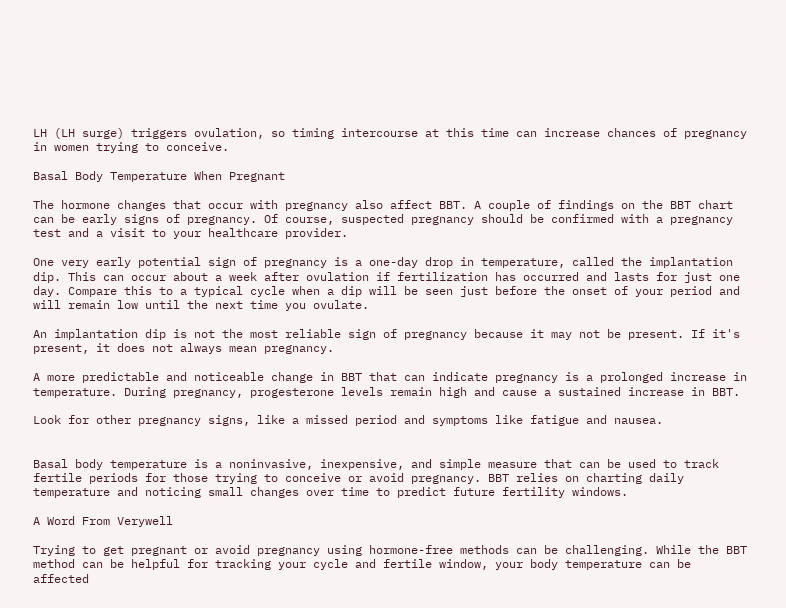LH (LH surge) triggers ovulation, so timing intercourse at this time can increase chances of pregnancy in women trying to conceive.

Basal Body Temperature When Pregnant

The hormone changes that occur with pregnancy also affect BBT. A couple of findings on the BBT chart can be early signs of pregnancy. Of course, suspected pregnancy should be confirmed with a pregnancy test and a visit to your healthcare provider.

One very early potential sign of pregnancy is a one-day drop in temperature, called the implantation dip. This can occur about a week after ovulation if fertilization has occurred and lasts for just one day. Compare this to a typical cycle when a dip will be seen just before the onset of your period and will remain low until the next time you ovulate.

An implantation dip is not the most reliable sign of pregnancy because it may not be present. If it's present, it does not always mean pregnancy.

A more predictable and noticeable change in BBT that can indicate pregnancy is a prolonged increase in temperature. During pregnancy, progesterone levels remain high and cause a sustained increase in BBT.

Look for other pregnancy signs, like a missed period and symptoms like fatigue and nausea.


Basal body temperature is a noninvasive, inexpensive, and simple measure that can be used to track fertile periods for those trying to conceive or avoid pregnancy. BBT relies on charting daily temperature and noticing small changes over time to predict future fertility windows.

A Word From Verywell

Trying to get pregnant or avoid pregnancy using hormone-free methods can be challenging. While the BBT method can be helpful for tracking your cycle and fertile window, your body temperature can be affected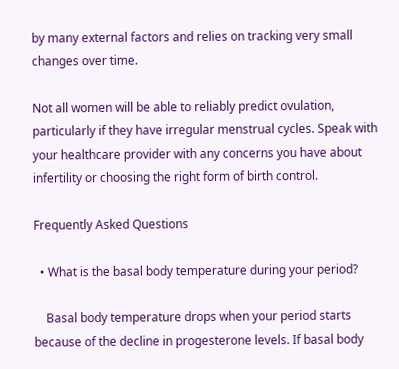by many external factors and relies on tracking very small changes over time.

Not all women will be able to reliably predict ovulation, particularly if they have irregular menstrual cycles. Speak with your healthcare provider with any concerns you have about infertility or choosing the right form of birth control.

Frequently Asked Questions

  • What is the basal body temperature during your period?

    Basal body temperature drops when your period starts because of the decline in progesterone levels. If basal body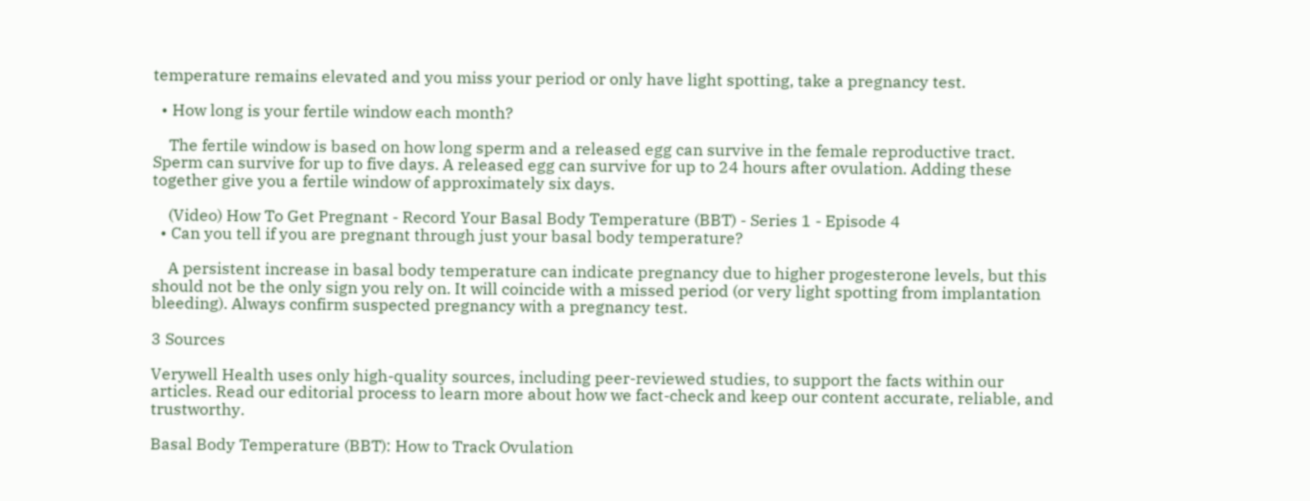temperature remains elevated and you miss your period or only have light spotting, take a pregnancy test.

  • How long is your fertile window each month?

    The fertile window is based on how long sperm and a released egg can survive in the female reproductive tract. Sperm can survive for up to five days. A released egg can survive for up to 24 hours after ovulation. Adding these together give you a fertile window of approximately six days.

    (Video) How To Get Pregnant - Record Your Basal Body Temperature (BBT) - Series 1 - Episode 4
  • Can you tell if you are pregnant through just your basal body temperature?

    A persistent increase in basal body temperature can indicate pregnancy due to higher progesterone levels, but this should not be the only sign you rely on. It will coincide with a missed period (or very light spotting from implantation bleeding). Always confirm suspected pregnancy with a pregnancy test.

3 Sources

Verywell Health uses only high-quality sources, including peer-reviewed studies, to support the facts within our articles. Read our editorial process to learn more about how we fact-check and keep our content accurate, reliable, and trustworthy.

Basal Body Temperature (BBT): How to Track Ovulation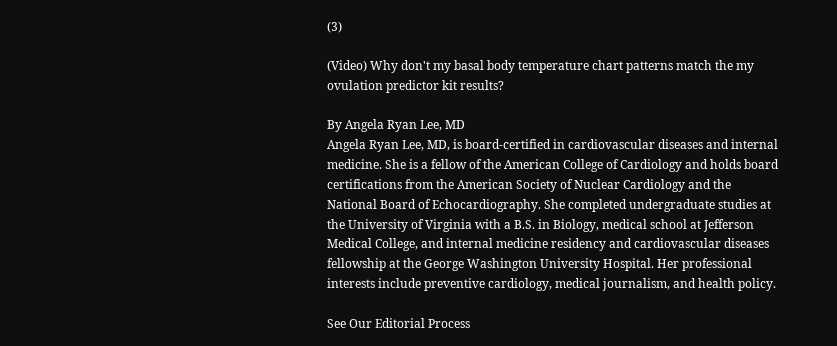(3)

(Video) Why don't my basal body temperature chart patterns match the my ovulation predictor kit results?

By Angela Ryan Lee, MD
Angela Ryan Lee, MD, is board-certified in cardiovascular diseases and internal medicine. She is a fellow of the American College of Cardiology and holds board certifications from the American Society of Nuclear Cardiology and the National Board of Echocardiography. She completed undergraduate studies at the University of Virginia with a B.S. in Biology, medical school at Jefferson Medical College, and internal medicine residency and cardiovascular diseases fellowship at the George Washington University Hospital. Her professional interests include preventive cardiology, medical journalism, and health policy.

See Our Editorial Process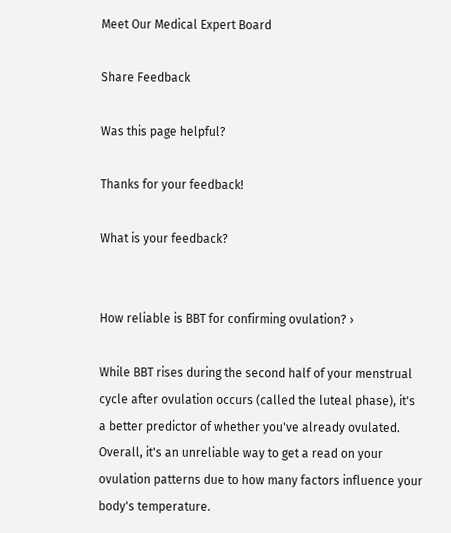Meet Our Medical Expert Board

Share Feedback

Was this page helpful?

Thanks for your feedback!

What is your feedback?


How reliable is BBT for confirming ovulation? ›

While BBT rises during the second half of your menstrual cycle after ovulation occurs (called the luteal phase), it's a better predictor of whether you've already ovulated. Overall, it's an unreliable way to get a read on your ovulation patterns due to how many factors influence your body's temperature.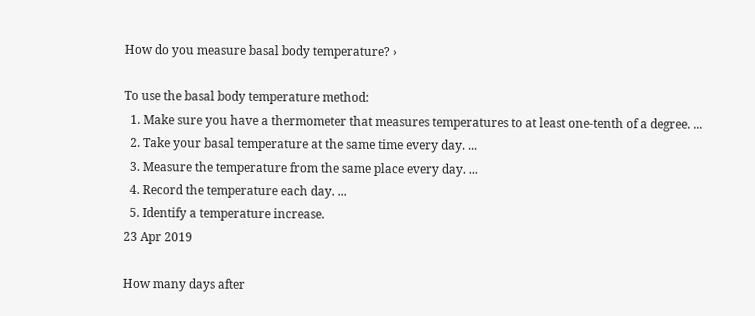How do you measure basal body temperature? ›

To use the basal body temperature method:
  1. Make sure you have a thermometer that measures temperatures to at least one-tenth of a degree. ...
  2. Take your basal temperature at the same time every day. ...
  3. Measure the temperature from the same place every day. ...
  4. Record the temperature each day. ...
  5. Identify a temperature increase.
23 Apr 2019

How many days after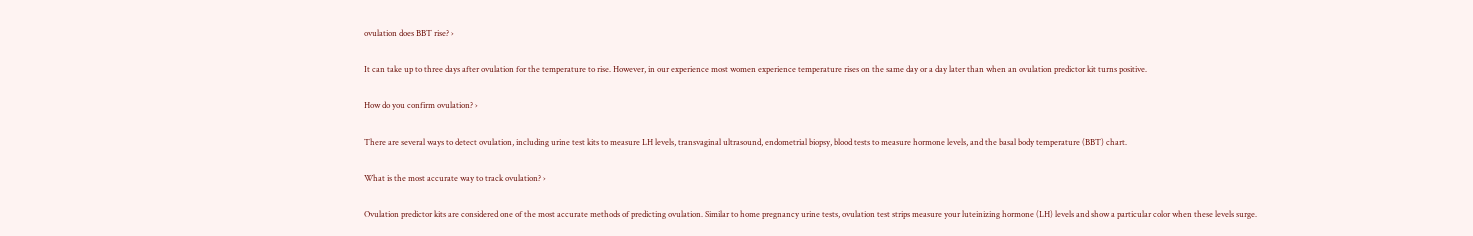ovulation does BBT rise? ›

It can take up to three days after ovulation for the temperature to rise. However, in our experience most women experience temperature rises on the same day or a day later than when an ovulation predictor kit turns positive.

How do you confirm ovulation? ›

There are several ways to detect ovulation, including urine test kits to measure LH levels, transvaginal ultrasound, endometrial biopsy, blood tests to measure hormone levels, and the basal body temperature (BBT) chart.

What is the most accurate way to track ovulation? ›

Ovulation predictor kits are considered one of the most accurate methods of predicting ovulation. Similar to home pregnancy urine tests, ovulation test strips measure your luteinizing hormone (LH) levels and show a particular color when these levels surge.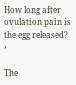How long after ovulation pain is the egg released? ›

The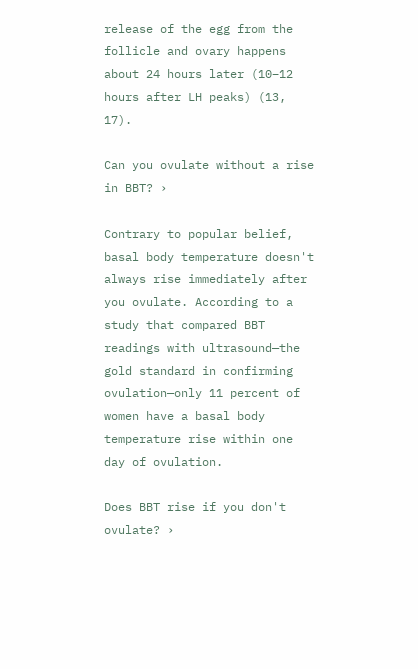release of the egg from the follicle and ovary happens about 24 hours later (10–12 hours after LH peaks) (13, 17).

Can you ovulate without a rise in BBT? ›

Contrary to popular belief, basal body temperature doesn't always rise immediately after you ovulate. According to a study that compared BBT readings with ultrasound—the gold standard in confirming ovulation—only 11 percent of women have a basal body temperature rise within one day of ovulation.

Does BBT rise if you don't ovulate? ›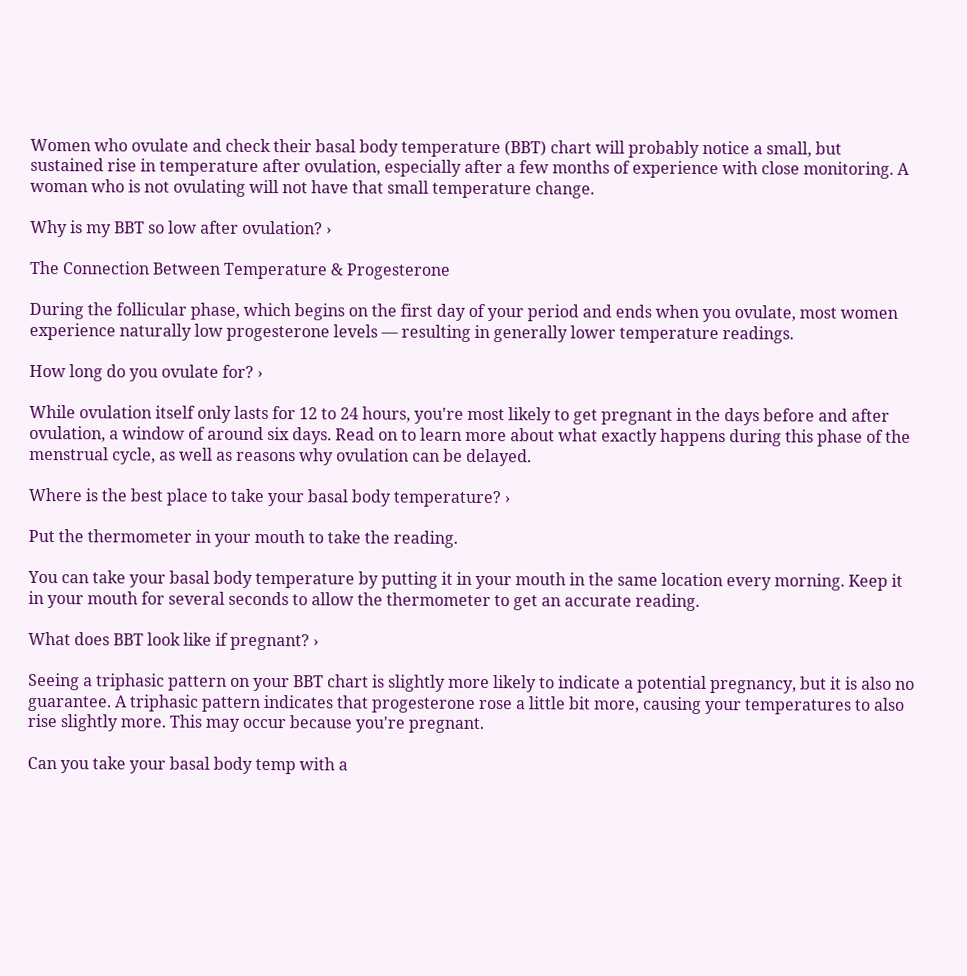Women who ovulate and check their basal body temperature (BBT) chart will probably notice a small, but sustained rise in temperature after ovulation, especially after a few months of experience with close monitoring. A woman who is not ovulating will not have that small temperature change.

Why is my BBT so low after ovulation? ›

The Connection Between Temperature & Progesterone

During the follicular phase, which begins on the first day of your period and ends when you ovulate, most women experience naturally low progesterone levels — resulting in generally lower temperature readings.

How long do you ovulate for? ›

While ovulation itself only lasts for 12 to 24 hours, you're most likely to get pregnant in the days before and after ovulation, a window of around six days. Read on to learn more about what exactly happens during this phase of the menstrual cycle, as well as reasons why ovulation can be delayed.

Where is the best place to take your basal body temperature? ›

Put the thermometer in your mouth to take the reading.

You can take your basal body temperature by putting it in your mouth in the same location every morning. Keep it in your mouth for several seconds to allow the thermometer to get an accurate reading.

What does BBT look like if pregnant? ›

Seeing a triphasic pattern on your BBT chart is slightly more likely to indicate a potential pregnancy, but it is also no guarantee. A triphasic pattern indicates that progesterone rose a little bit more, causing your temperatures to also rise slightly more. This may occur because you're pregnant.

Can you take your basal body temp with a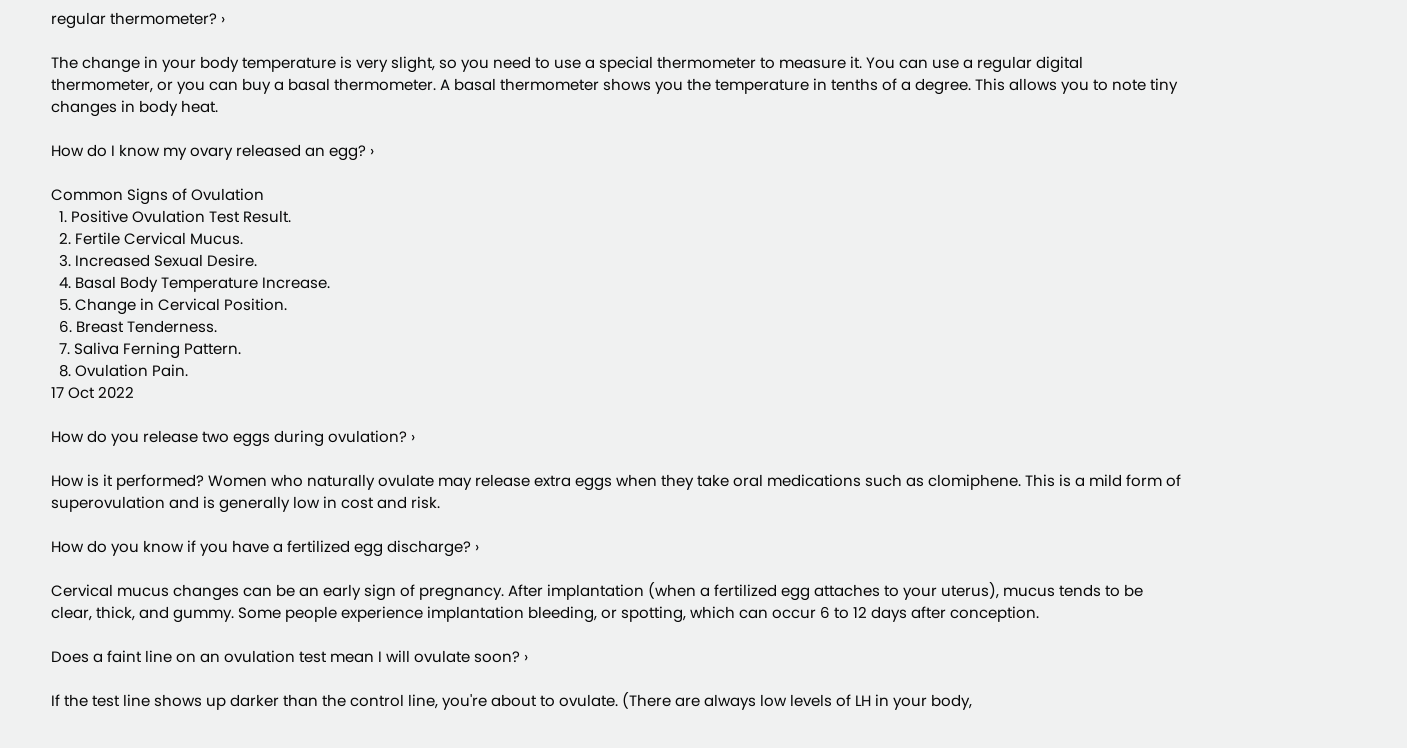regular thermometer? ›

The change in your body temperature is very slight, so you need to use a special thermometer to measure it. You can use a regular digital thermometer, or you can buy a basal thermometer. A basal thermometer shows you the temperature in tenths of a degree. This allows you to note tiny changes in body heat.

How do I know my ovary released an egg? ›

Common Signs of Ovulation
  1. Positive Ovulation Test Result.
  2. Fertile Cervical Mucus.
  3. Increased Sexual Desire.
  4. Basal Body Temperature Increase.
  5. Change in Cervical Position.
  6. Breast Tenderness.
  7. Saliva Ferning Pattern.
  8. Ovulation Pain.
17 Oct 2022

How do you release two eggs during ovulation? ›

How is it performed? Women who naturally ovulate may release extra eggs when they take oral medications such as clomiphene. This is a mild form of superovulation and is generally low in cost and risk.

How do you know if you have a fertilized egg discharge? ›

Cervical mucus changes can be an early sign of pregnancy. After implantation (when a fertilized egg attaches to your uterus), mucus tends to be clear, thick, and gummy. Some people experience implantation bleeding, or spotting, which can occur 6 to 12 days after conception.

Does a faint line on an ovulation test mean I will ovulate soon? ›

If the test line shows up darker than the control line, you're about to ovulate. (There are always low levels of LH in your body,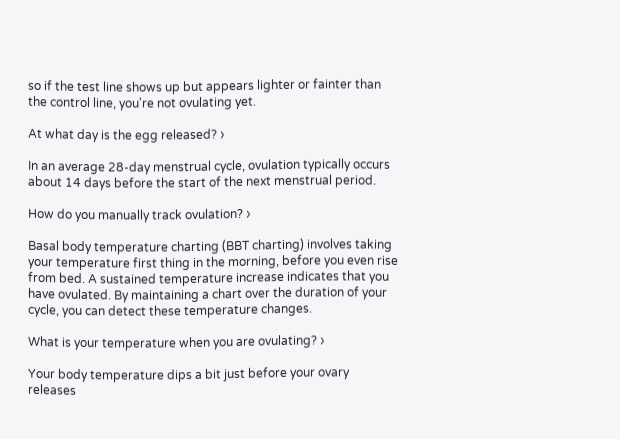so if the test line shows up but appears lighter or fainter than the control line, you're not ovulating yet.

At what day is the egg released? ›

In an average 28-day menstrual cycle, ovulation typically occurs about 14 days before the start of the next menstrual period.

How do you manually track ovulation? ›

Basal body temperature charting (BBT charting) involves taking your temperature first thing in the morning, before you even rise from bed. A sustained temperature increase indicates that you have ovulated. By maintaining a chart over the duration of your cycle, you can detect these temperature changes.

What is your temperature when you are ovulating? ›

Your body temperature dips a bit just before your ovary releases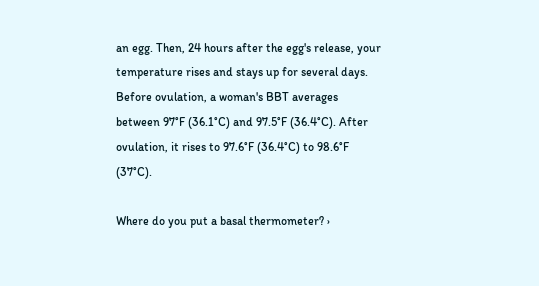an egg. Then, 24 hours after the egg's release, your temperature rises and stays up for several days. Before ovulation, a woman's BBT averages between 97°F (36.1°C) and 97.5°F (36.4°C). After ovulation, it rises to 97.6°F (36.4°C) to 98.6°F (37°C).

Where do you put a basal thermometer? ›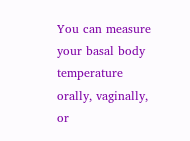You can measure your basal body temperature orally, vaginally, or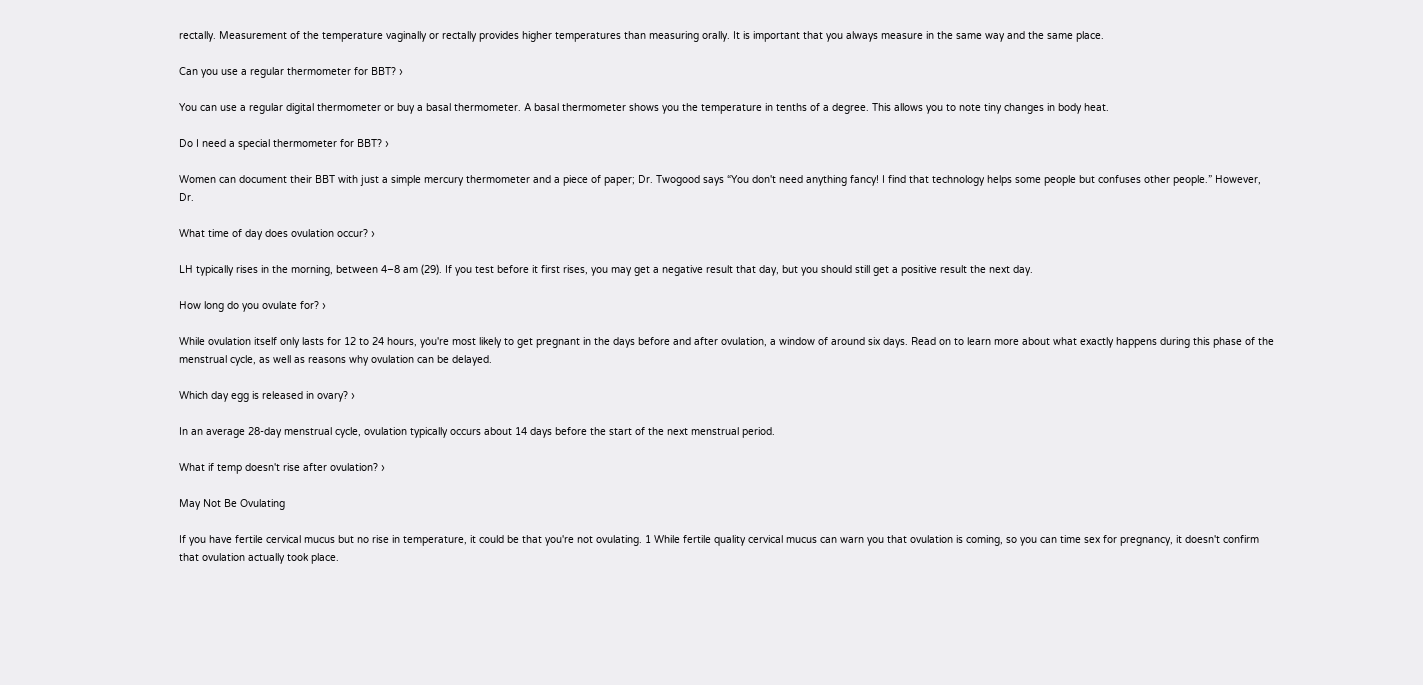rectally. Measurement of the temperature vaginally or rectally provides higher temperatures than measuring orally. It is important that you always measure in the same way and the same place.

Can you use a regular thermometer for BBT? ›

You can use a regular digital thermometer or buy a basal thermometer. A basal thermometer shows you the temperature in tenths of a degree. This allows you to note tiny changes in body heat.

Do I need a special thermometer for BBT? ›

Women can document their BBT with just a simple mercury thermometer and a piece of paper; Dr. Twogood says “You don't need anything fancy! I find that technology helps some people but confuses other people.” However, Dr.

What time of day does ovulation occur? ›

LH typically rises in the morning, between 4–8 am (29). If you test before it first rises, you may get a negative result that day, but you should still get a positive result the next day.

How long do you ovulate for? ›

While ovulation itself only lasts for 12 to 24 hours, you're most likely to get pregnant in the days before and after ovulation, a window of around six days. Read on to learn more about what exactly happens during this phase of the menstrual cycle, as well as reasons why ovulation can be delayed.

Which day egg is released in ovary? ›

In an average 28-day menstrual cycle, ovulation typically occurs about 14 days before the start of the next menstrual period.

What if temp doesn't rise after ovulation? ›

May Not Be Ovulating

If you have fertile cervical mucus but no rise in temperature, it could be that you're not ovulating. 1 While fertile quality cervical mucus can warn you that ovulation is coming, so you can time sex for pregnancy, it doesn't confirm that ovulation actually took place.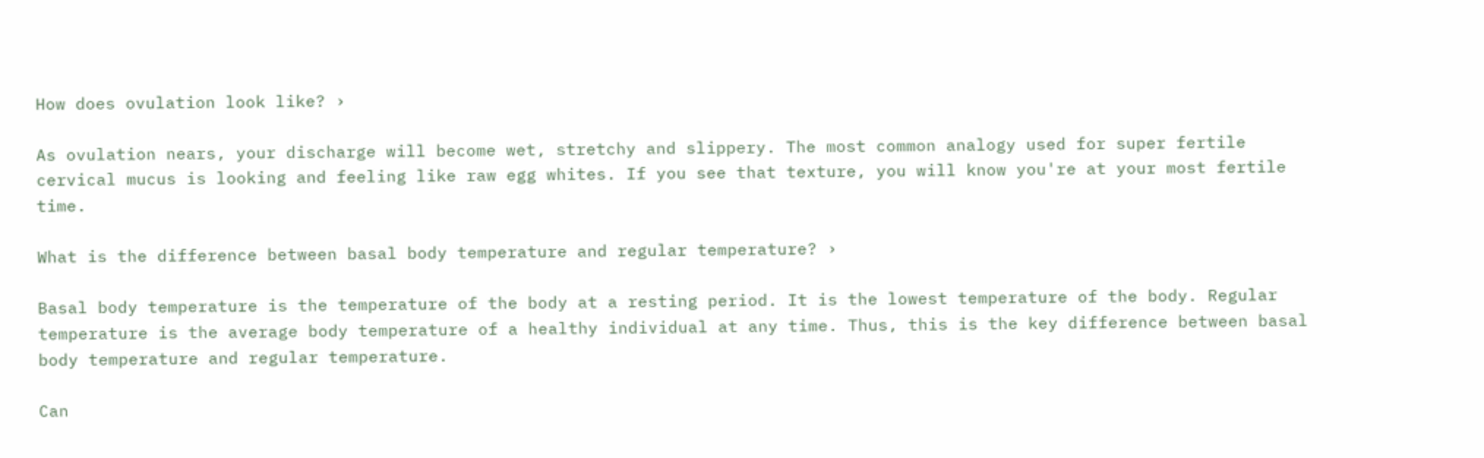How does ovulation look like? ›

As ovulation nears, your discharge will become wet, stretchy and slippery. The most common analogy used for super fertile cervical mucus is looking and feeling like raw egg whites. If you see that texture, you will know you're at your most fertile time.

What is the difference between basal body temperature and regular temperature? ›

Basal body temperature is the temperature of the body at a resting period. It is the lowest temperature of the body. Regular temperature is the average body temperature of a healthy individual at any time. Thus, this is the key difference between basal body temperature and regular temperature.

Can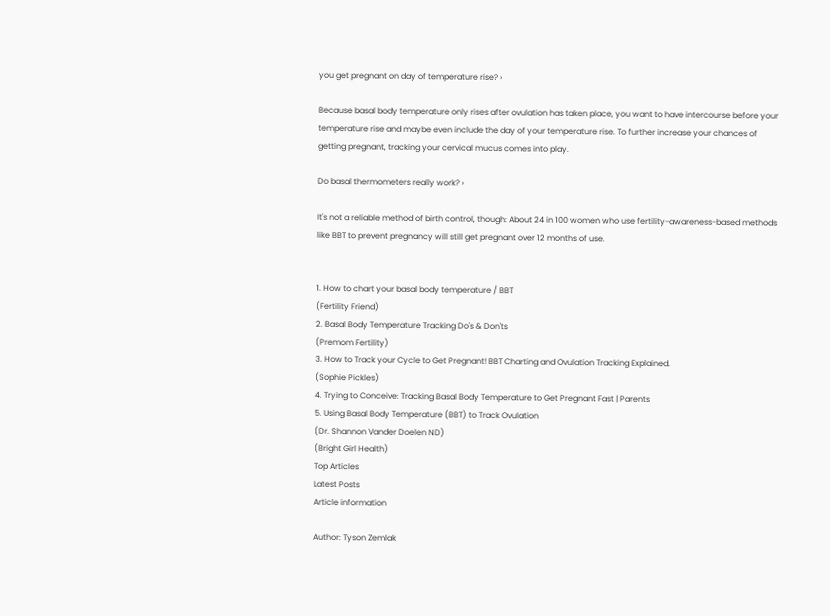you get pregnant on day of temperature rise? ›

Because basal body temperature only rises after ovulation has taken place, you want to have intercourse before your temperature rise and maybe even include the day of your temperature rise. To further increase your chances of getting pregnant, tracking your cervical mucus comes into play.

Do basal thermometers really work? ›

It's not a reliable method of birth control, though: About 24 in 100 women who use fertility-awareness-based methods like BBT to prevent pregnancy will still get pregnant over 12 months of use.


1. How to chart your basal body temperature / BBT
(Fertility Friend)
2. Basal Body Temperature Tracking Do's & Don'ts
(Premom Fertility)
3. How to Track your Cycle to Get Pregnant! BBT Charting and Ovulation Tracking Explained.
(Sophie Pickles)
4. Trying to Conceive: Tracking Basal Body Temperature to Get Pregnant Fast | Parents
5. Using Basal Body Temperature (BBT) to Track Ovulation
(Dr. Shannon Vander Doelen ND)
(Bright Girl Health)
Top Articles
Latest Posts
Article information

Author: Tyson Zemlak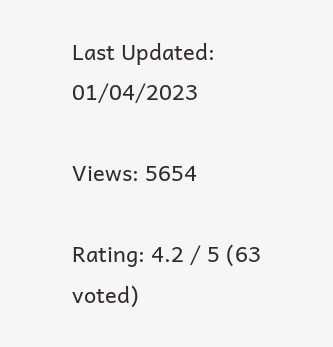Last Updated: 01/04/2023

Views: 5654

Rating: 4.2 / 5 (63 voted)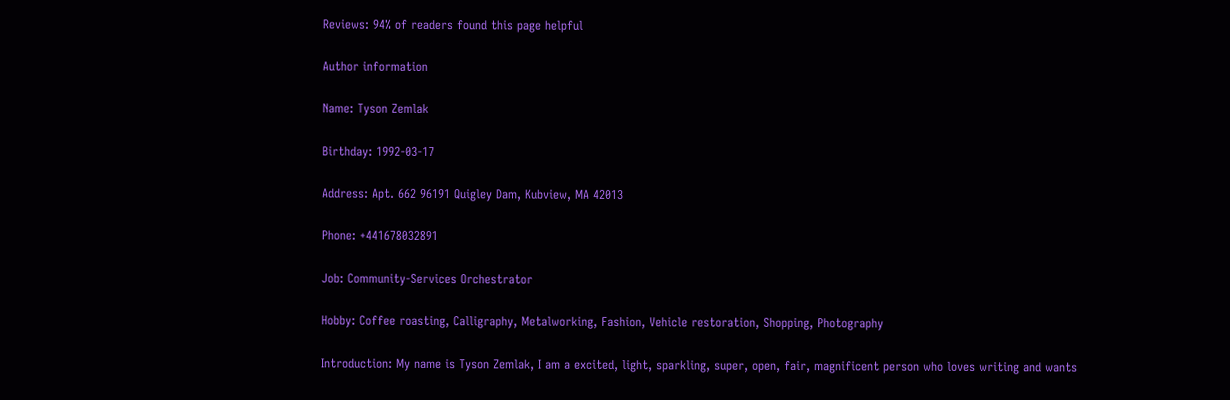Reviews: 94% of readers found this page helpful

Author information

Name: Tyson Zemlak

Birthday: 1992-03-17

Address: Apt. 662 96191 Quigley Dam, Kubview, MA 42013

Phone: +441678032891

Job: Community-Services Orchestrator

Hobby: Coffee roasting, Calligraphy, Metalworking, Fashion, Vehicle restoration, Shopping, Photography

Introduction: My name is Tyson Zemlak, I am a excited, light, sparkling, super, open, fair, magnificent person who loves writing and wants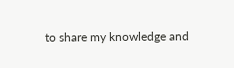to share my knowledge and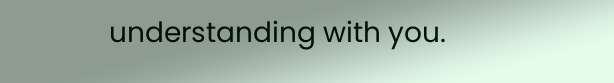understanding with you.